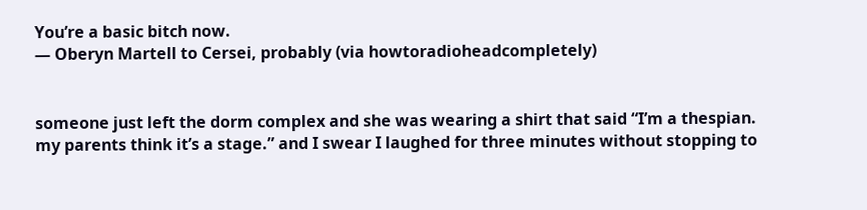You’re a basic bitch now.
― Oberyn Martell to Cersei, probably (via howtoradioheadcompletely)


someone just left the dorm complex and she was wearing a shirt that said “I’m a thespian. my parents think it’s a stage.” and I swear I laughed for three minutes without stopping to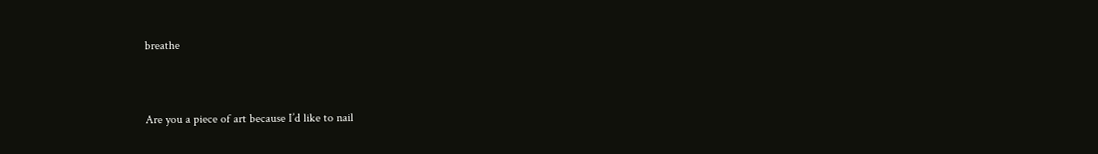breathe


Are you a piece of art because I’d like to nail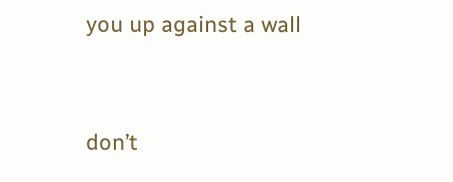you up against a wall


don’t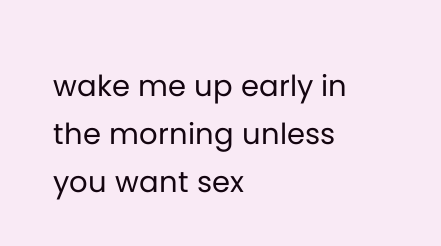wake me up early in the morning unless you want sex